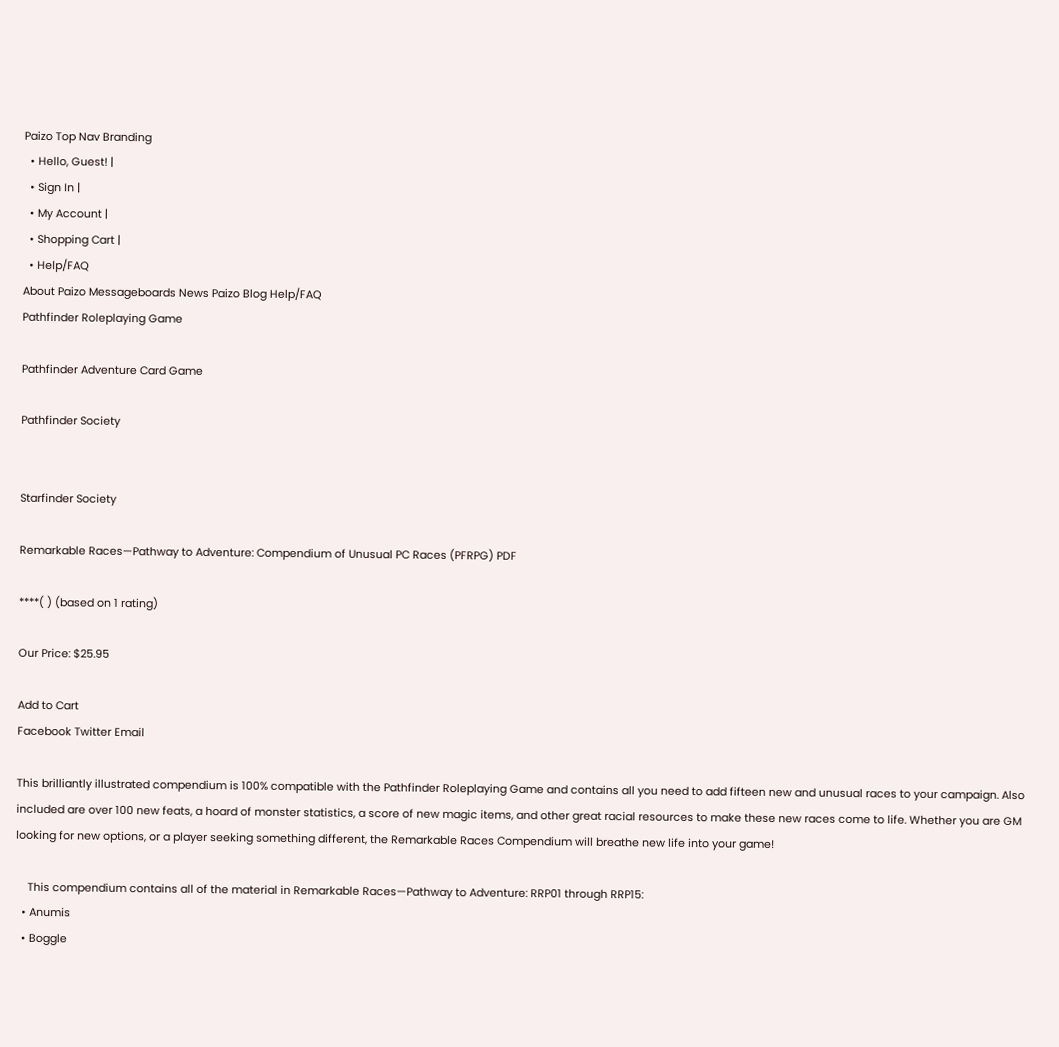Paizo Top Nav Branding
  • Hello, Guest! |
  • Sign In |
  • My Account |
  • Shopping Cart |
  • Help/FAQ
About Paizo Messageboards News Paizo Blog Help/FAQ
Pathfinder Roleplaying Game

Pathfinder Adventure Card Game

Pathfinder Society


Starfinder Society

Remarkable Races—Pathway to Adventure: Compendium of Unusual PC Races (PFRPG) PDF

****( ) (based on 1 rating)

Our Price: $25.95

Add to Cart
Facebook Twitter Email

This brilliantly illustrated compendium is 100% compatible with the Pathfinder Roleplaying Game and contains all you need to add fifteen new and unusual races to your campaign. Also included are over 100 new feats, a hoard of monster statistics, a score of new magic items, and other great racial resources to make these new races come to life. Whether you are GM looking for new options, or a player seeking something different, the Remarkable Races Compendium will breathe new life into your game!

    This compendium contains all of the material in Remarkable Races—Pathway to Adventure: RRP01 through RRP15:
  • Anumis
  • Boggle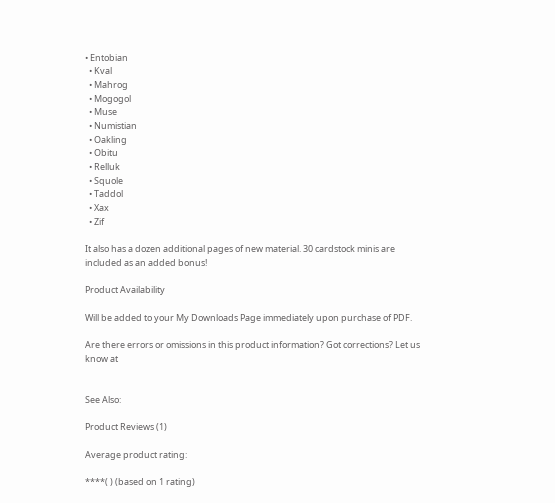• Entobian
  • Kval
  • Mahrog
  • Mogogol
  • Muse
  • Numistian
  • Oakling
  • Obitu
  • Relluk
  • Squole
  • Taddol
  • Xax
  • Zif

It also has a dozen additional pages of new material. 30 cardstock minis are included as an added bonus!

Product Availability

Will be added to your My Downloads Page immediately upon purchase of PDF.

Are there errors or omissions in this product information? Got corrections? Let us know at


See Also:

Product Reviews (1)

Average product rating:

****( ) (based on 1 rating)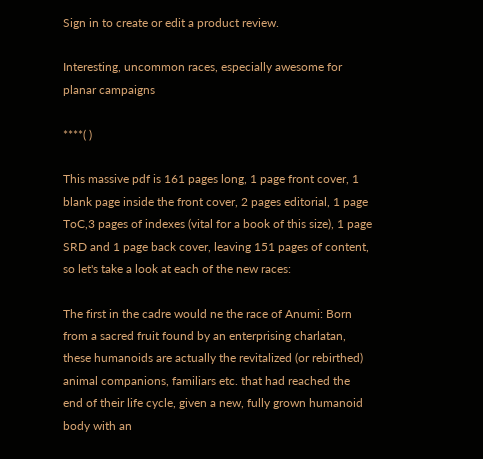Sign in to create or edit a product review.

Interesting, uncommon races, especially awesome for planar campaigns

****( )

This massive pdf is 161 pages long, 1 page front cover, 1 blank page inside the front cover, 2 pages editorial, 1 page ToC,3 pages of indexes (vital for a book of this size), 1 page SRD and 1 page back cover, leaving 151 pages of content, so let's take a look at each of the new races:

The first in the cadre would ne the race of Anumi: Born from a sacred fruit found by an enterprising charlatan, these humanoids are actually the revitalized (or rebirthed) animal companions, familiars etc. that had reached the end of their life cycle, given a new, fully grown humanoid body with an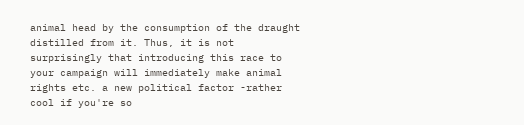animal head by the consumption of the draught distilled from it. Thus, it is not surprisingly that introducing this race to your campaign will immediately make animal rights etc. a new political factor -rather cool if you're so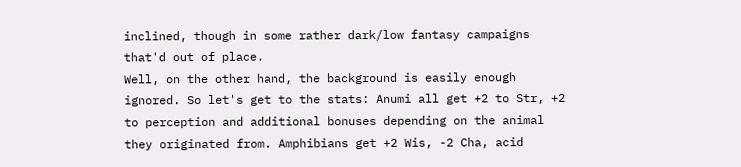inclined, though in some rather dark/low fantasy campaigns that'd out of place.
Well, on the other hand, the background is easily enough ignored. So let's get to the stats: Anumi all get +2 to Str, +2 to perception and additional bonuses depending on the animal they originated from. Amphibians get +2 Wis, -2 Cha, acid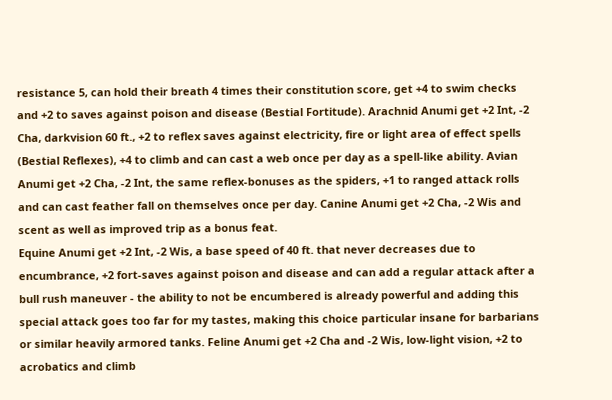resistance 5, can hold their breath 4 times their constitution score, get +4 to swim checks and +2 to saves against poison and disease (Bestial Fortitude). Arachnid Anumi get +2 Int, -2 Cha, darkvision 60 ft., +2 to reflex saves against electricity, fire or light area of effect spells (Bestial Reflexes), +4 to climb and can cast a web once per day as a spell-like ability. Avian Anumi get +2 Cha, -2 Int, the same reflex-bonuses as the spiders, +1 to ranged attack rolls and can cast feather fall on themselves once per day. Canine Anumi get +2 Cha, -2 Wis and scent as well as improved trip as a bonus feat.
Equine Anumi get +2 Int, -2 Wis, a base speed of 40 ft. that never decreases due to encumbrance, +2 fort-saves against poison and disease and can add a regular attack after a bull rush maneuver - the ability to not be encumbered is already powerful and adding this special attack goes too far for my tastes, making this choice particular insane for barbarians or similar heavily armored tanks. Feline Anumi get +2 Cha and -2 Wis, low-light vision, +2 to acrobatics and climb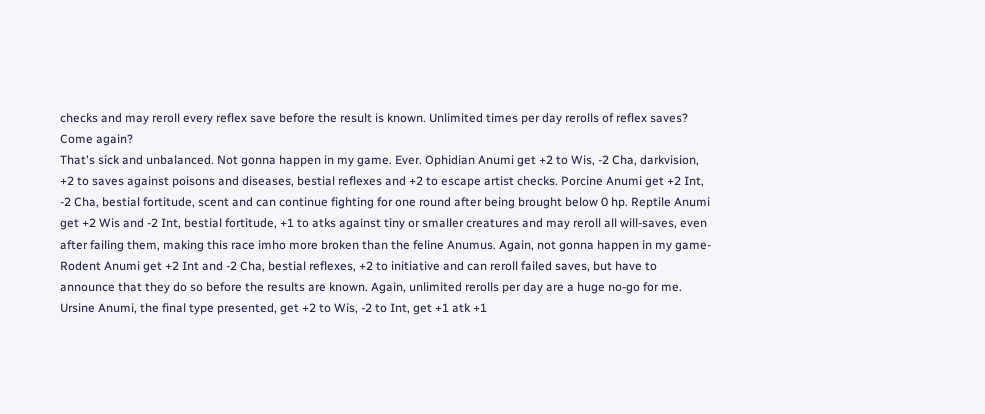checks and may reroll every reflex save before the result is known. Unlimited times per day rerolls of reflex saves? Come again?
That's sick and unbalanced. Not gonna happen in my game. Ever. Ophidian Anumi get +2 to Wis, -2 Cha, darkvision, +2 to saves against poisons and diseases, bestial reflexes and +2 to escape artist checks. Porcine Anumi get +2 Int, -2 Cha, bestial fortitude, scent and can continue fighting for one round after being brought below 0 hp. Reptile Anumi get +2 Wis and -2 Int, bestial fortitude, +1 to atks against tiny or smaller creatures and may reroll all will-saves, even after failing them, making this race imho more broken than the feline Anumus. Again, not gonna happen in my game- Rodent Anumi get +2 Int and -2 Cha, bestial reflexes, +2 to initiative and can reroll failed saves, but have to announce that they do so before the results are known. Again, unlimited rerolls per day are a huge no-go for me. Ursine Anumi, the final type presented, get +2 to Wis, -2 to Int, get +1 atk +1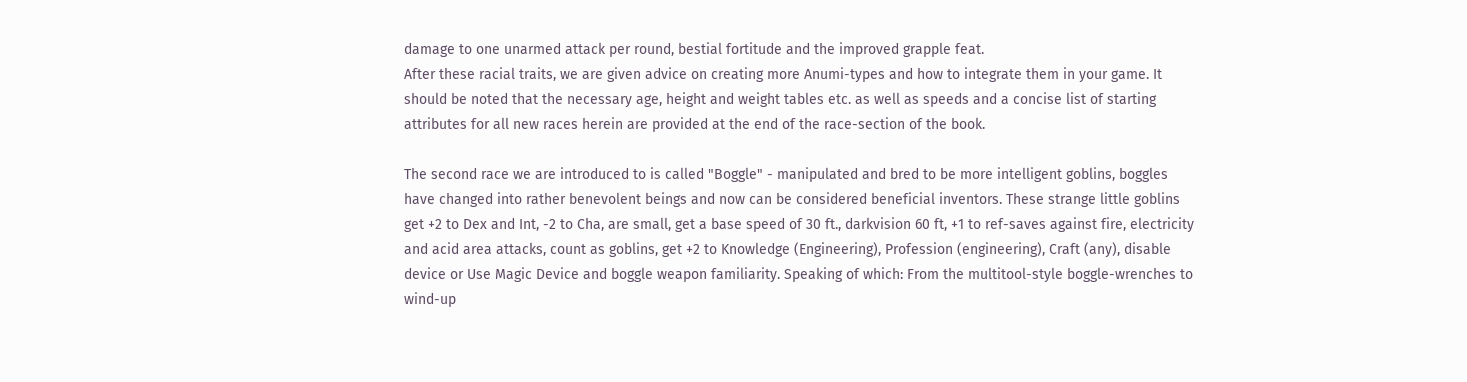damage to one unarmed attack per round, bestial fortitude and the improved grapple feat.
After these racial traits, we are given advice on creating more Anumi-types and how to integrate them in your game. It should be noted that the necessary age, height and weight tables etc. as well as speeds and a concise list of starting attributes for all new races herein are provided at the end of the race-section of the book.

The second race we are introduced to is called "Boggle" - manipulated and bred to be more intelligent goblins, boggles have changed into rather benevolent beings and now can be considered beneficial inventors. These strange little goblins get +2 to Dex and Int, -2 to Cha, are small, get a base speed of 30 ft., darkvision 60 ft, +1 to ref-saves against fire, electricity and acid area attacks, count as goblins, get +2 to Knowledge (Engineering), Profession (engineering), Craft (any), disable device or Use Magic Device and boggle weapon familiarity. Speaking of which: From the multitool-style boggle-wrenches to wind-up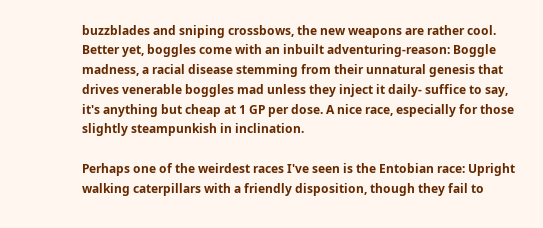buzzblades and sniping crossbows, the new weapons are rather cool. Better yet, boggles come with an inbuilt adventuring-reason: Boggle madness, a racial disease stemming from their unnatural genesis that drives venerable boggles mad unless they inject it daily- suffice to say, it's anything but cheap at 1 GP per dose. A nice race, especially for those slightly steampunkish in inclination.

Perhaps one of the weirdest races I've seen is the Entobian race: Upright walking caterpillars with a friendly disposition, though they fail to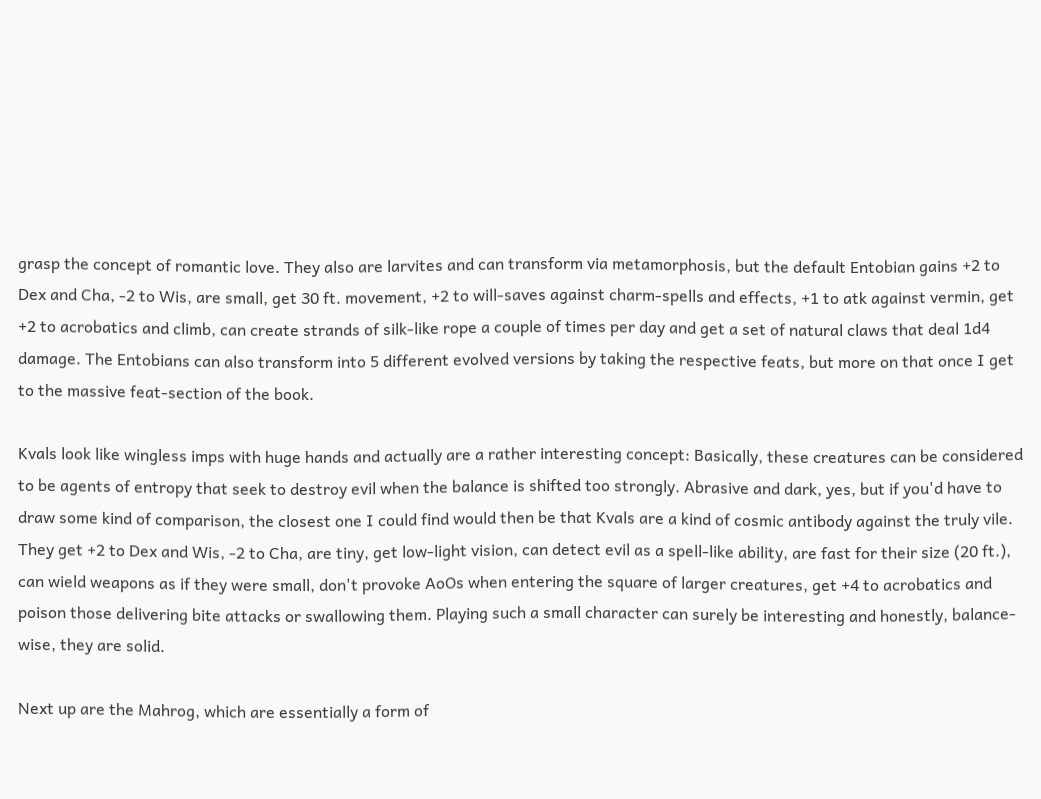grasp the concept of romantic love. They also are larvites and can transform via metamorphosis, but the default Entobian gains +2 to Dex and Cha, -2 to Wis, are small, get 30 ft. movement, +2 to will-saves against charm-spells and effects, +1 to atk against vermin, get +2 to acrobatics and climb, can create strands of silk-like rope a couple of times per day and get a set of natural claws that deal 1d4 damage. The Entobians can also transform into 5 different evolved versions by taking the respective feats, but more on that once I get to the massive feat-section of the book.

Kvals look like wingless imps with huge hands and actually are a rather interesting concept: Basically, these creatures can be considered to be agents of entropy that seek to destroy evil when the balance is shifted too strongly. Abrasive and dark, yes, but if you'd have to draw some kind of comparison, the closest one I could find would then be that Kvals are a kind of cosmic antibody against the truly vile. They get +2 to Dex and Wis, -2 to Cha, are tiny, get low-light vision, can detect evil as a spell-like ability, are fast for their size (20 ft.), can wield weapons as if they were small, don't provoke AoOs when entering the square of larger creatures, get +4 to acrobatics and poison those delivering bite attacks or swallowing them. Playing such a small character can surely be interesting and honestly, balance-wise, they are solid.

Next up are the Mahrog, which are essentially a form of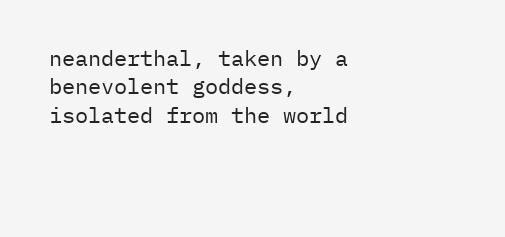neanderthal, taken by a benevolent goddess, isolated from the world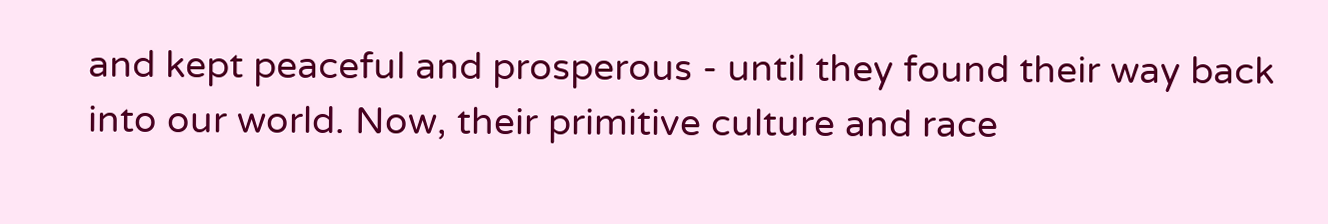and kept peaceful and prosperous - until they found their way back into our world. Now, their primitive culture and race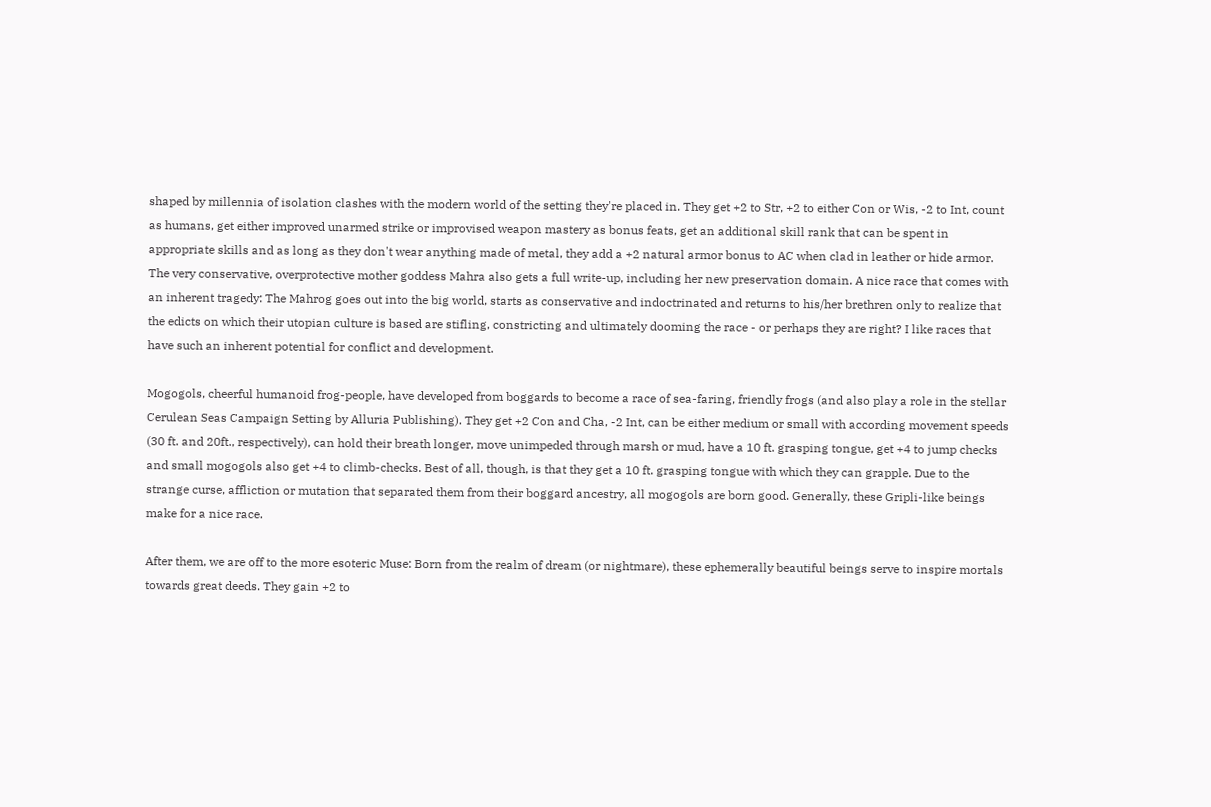shaped by millennia of isolation clashes with the modern world of the setting they're placed in. They get +2 to Str, +2 to either Con or Wis, -2 to Int, count as humans, get either improved unarmed strike or improvised weapon mastery as bonus feats, get an additional skill rank that can be spent in appropriate skills and as long as they don't wear anything made of metal, they add a +2 natural armor bonus to AC when clad in leather or hide armor. The very conservative, overprotective mother goddess Mahra also gets a full write-up, including her new preservation domain. A nice race that comes with an inherent tragedy: The Mahrog goes out into the big world, starts as conservative and indoctrinated and returns to his/her brethren only to realize that the edicts on which their utopian culture is based are stifling, constricting and ultimately dooming the race - or perhaps they are right? I like races that have such an inherent potential for conflict and development.

Mogogols, cheerful humanoid frog-people, have developed from boggards to become a race of sea-faring, friendly frogs (and also play a role in the stellar Cerulean Seas Campaign Setting by Alluria Publishing). They get +2 Con and Cha, -2 Int, can be either medium or small with according movement speeds (30 ft. and 20ft., respectively), can hold their breath longer, move unimpeded through marsh or mud, have a 10 ft. grasping tongue, get +4 to jump checks and small mogogols also get +4 to climb-checks. Best of all, though, is that they get a 10 ft. grasping tongue with which they can grapple. Due to the strange curse, affliction or mutation that separated them from their boggard ancestry, all mogogols are born good. Generally, these Gripli-like beings make for a nice race.

After them, we are off to the more esoteric Muse: Born from the realm of dream (or nightmare), these ephemerally beautiful beings serve to inspire mortals towards great deeds. They gain +2 to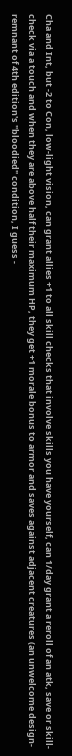Cha and Int, but -2 to Con, low-light vision, can grant allies +1 to all skill checks that involve skills you have yourself, can 1/day grant a reroll of an atk, save or skill-check via a touch and when they are above half their maximum HP, they get +1 morale bonus to armor and saves against adjacent creatures (an unwelcome design-remnant of 4th edition's "bloodied" condition, I guess -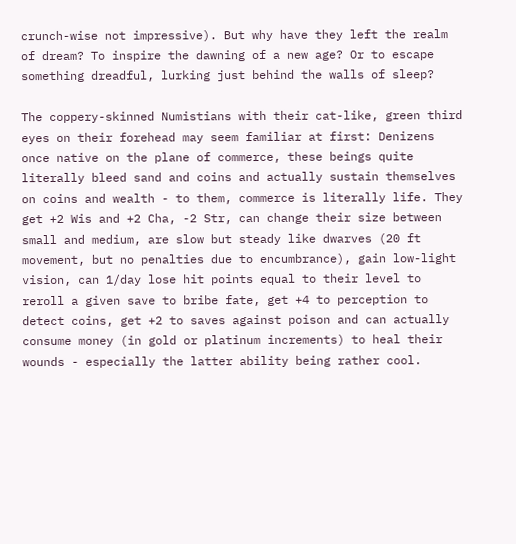crunch-wise not impressive). But why have they left the realm of dream? To inspire the dawning of a new age? Or to escape something dreadful, lurking just behind the walls of sleep?

The coppery-skinned Numistians with their cat-like, green third eyes on their forehead may seem familiar at first: Denizens once native on the plane of commerce, these beings quite literally bleed sand and coins and actually sustain themselves on coins and wealth - to them, commerce is literally life. They get +2 Wis and +2 Cha, -2 Str, can change their size between small and medium, are slow but steady like dwarves (20 ft movement, but no penalties due to encumbrance), gain low-light vision, can 1/day lose hit points equal to their level to reroll a given save to bribe fate, get +4 to perception to detect coins, get +2 to saves against poison and can actually consume money (in gold or platinum increments) to heal their wounds - especially the latter ability being rather cool.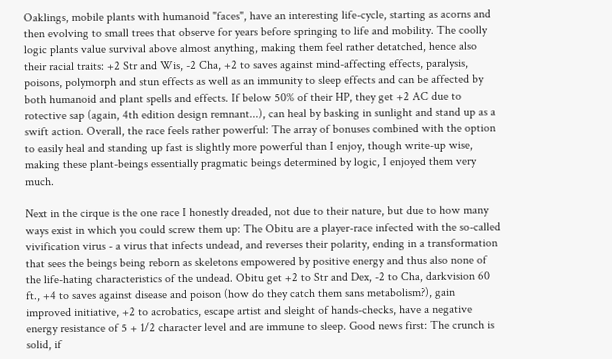Oaklings, mobile plants with humanoid "faces", have an interesting life-cycle, starting as acorns and then evolving to small trees that observe for years before springing to life and mobility. The coolly logic plants value survival above almost anything, making them feel rather detatched, hence also their racial traits: +2 Str and Wis, -2 Cha, +2 to saves against mind-affecting effects, paralysis, poisons, polymorph and stun effects as well as an immunity to sleep effects and can be affected by both humanoid and plant spells and effects. If below 50% of their HP, they get +2 AC due to rotective sap (again, 4th edition design remnant...), can heal by basking in sunlight and stand up as a swift action. Overall, the race feels rather powerful: The array of bonuses combined with the option to easily heal and standing up fast is slightly more powerful than I enjoy, though write-up wise, making these plant-beings essentially pragmatic beings determined by logic, I enjoyed them very much.

Next in the cirque is the one race I honestly dreaded, not due to their nature, but due to how many ways exist in which you could screw them up: The Obitu are a player-race infected with the so-called vivification virus - a virus that infects undead, and reverses their polarity, ending in a transformation that sees the beings being reborn as skeletons empowered by positive energy and thus also none of the life-hating characteristics of the undead. Obitu get +2 to Str and Dex, -2 to Cha, darkvision 60 ft., +4 to saves against disease and poison (how do they catch them sans metabolism?), gain improved initiative, +2 to acrobatics, escape artist and sleight of hands-checks, have a negative energy resistance of 5 + 1/2 character level and are immune to sleep. Good news first: The crunch is solid, if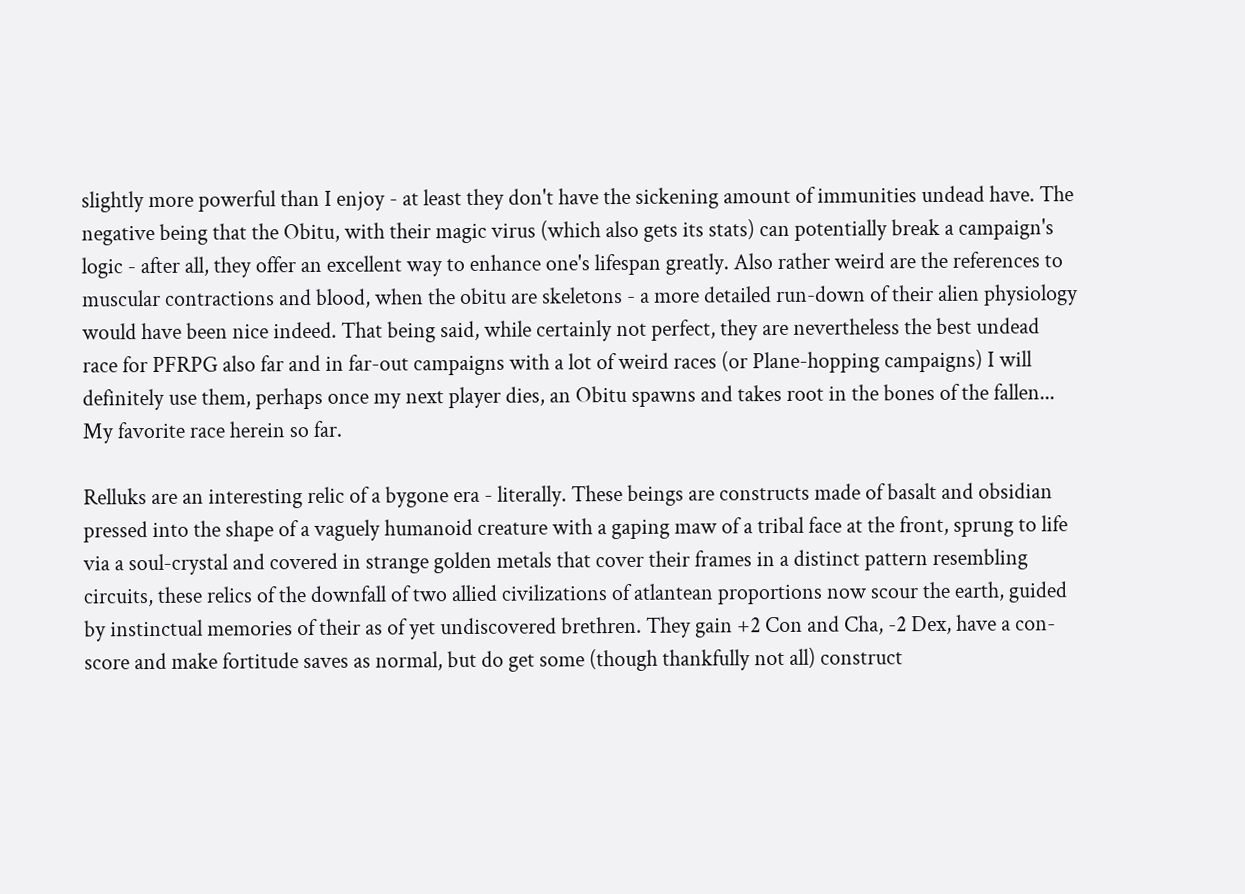slightly more powerful than I enjoy - at least they don't have the sickening amount of immunities undead have. The negative being that the Obitu, with their magic virus (which also gets its stats) can potentially break a campaign's logic - after all, they offer an excellent way to enhance one's lifespan greatly. Also rather weird are the references to muscular contractions and blood, when the obitu are skeletons - a more detailed run-down of their alien physiology would have been nice indeed. That being said, while certainly not perfect, they are nevertheless the best undead race for PFRPG also far and in far-out campaigns with a lot of weird races (or Plane-hopping campaigns) I will definitely use them, perhaps once my next player dies, an Obitu spawns and takes root in the bones of the fallen... My favorite race herein so far.

Relluks are an interesting relic of a bygone era - literally. These beings are constructs made of basalt and obsidian pressed into the shape of a vaguely humanoid creature with a gaping maw of a tribal face at the front, sprung to life via a soul-crystal and covered in strange golden metals that cover their frames in a distinct pattern resembling circuits, these relics of the downfall of two allied civilizations of atlantean proportions now scour the earth, guided by instinctual memories of their as of yet undiscovered brethren. They gain +2 Con and Cha, -2 Dex, have a con-score and make fortitude saves as normal, but do get some (though thankfully not all) construct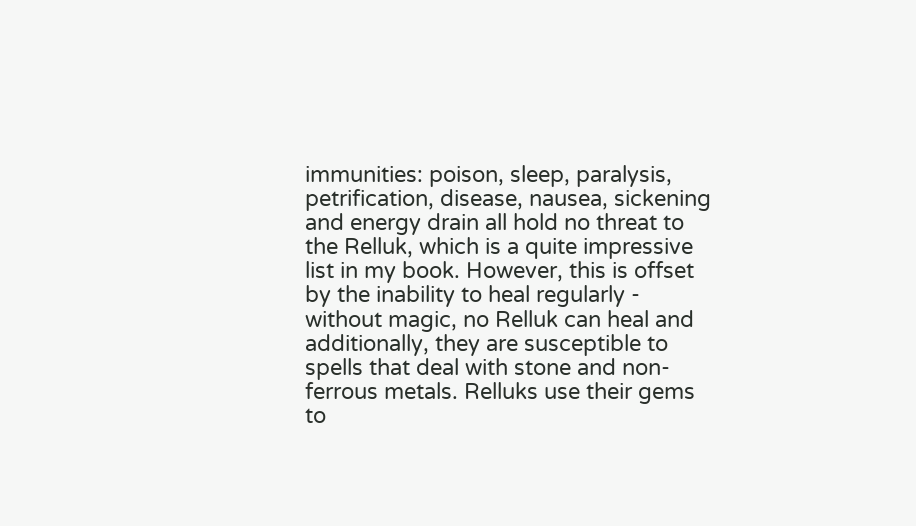immunities: poison, sleep, paralysis, petrification, disease, nausea, sickening and energy drain all hold no threat to the Relluk, which is a quite impressive list in my book. However, this is offset by the inability to heal regularly - without magic, no Relluk can heal and additionally, they are susceptible to spells that deal with stone and non-ferrous metals. Relluks use their gems to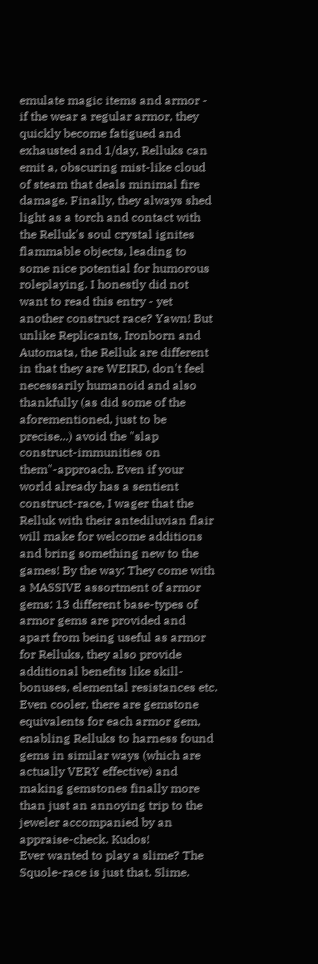emulate magic items and armor - if the wear a regular armor, they quickly become fatigued and exhausted and 1/day, Relluks can emit a, obscuring mist-like cloud of steam that deals minimal fire damage. Finally, they always shed light as a torch and contact with the Relluk's soul crystal ignites flammable objects, leading to some nice potential for humorous roleplaying. I honestly did not want to read this entry - yet another construct race? Yawn! But unlike Replicants, Ironborn and Automata, the Relluk are different in that they are WEIRD, don't feel necessarily humanoid and also thankfully (as did some of the aforementioned, just to be precise...) avoid the "slap construct-immunities on them"-approach. Even if your world already has a sentient construct-race, I wager that the Relluk with their antediluvian flair will make for welcome additions and bring something new to the games! By the way: They come with a MASSIVE assortment of armor gems: 13 different base-types of armor gems are provided and apart from being useful as armor for Relluks, they also provide additional benefits like skill-bonuses, elemental resistances etc. Even cooler, there are gemstone equivalents for each armor gem, enabling Relluks to harness found gems in similar ways (which are actually VERY effective) and making gemstones finally more than just an annoying trip to the jeweler accompanied by an appraise-check. Kudos!
Ever wanted to play a slime? The Squole-race is just that. Slime.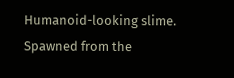Humanoid-looking slime. Spawned from the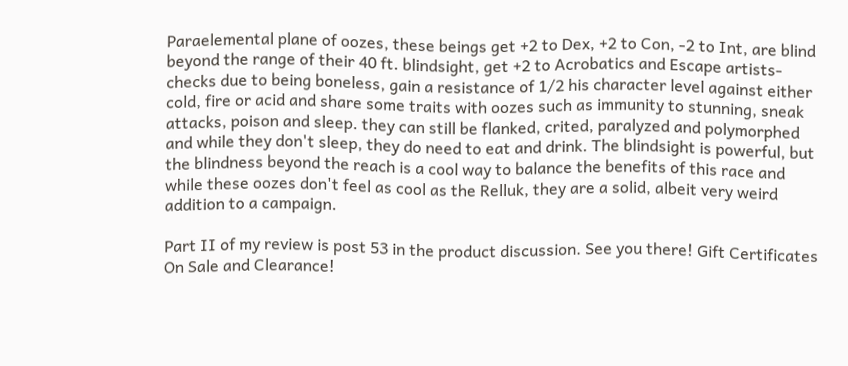Paraelemental plane of oozes, these beings get +2 to Dex, +2 to Con, -2 to Int, are blind beyond the range of their 40 ft. blindsight, get +2 to Acrobatics and Escape artists-checks due to being boneless, gain a resistance of 1/2 his character level against either cold, fire or acid and share some traits with oozes such as immunity to stunning, sneak attacks, poison and sleep. they can still be flanked, crited, paralyzed and polymorphed and while they don't sleep, they do need to eat and drink. The blindsight is powerful, but the blindness beyond the reach is a cool way to balance the benefits of this race and while these oozes don't feel as cool as the Relluk, they are a solid, albeit very weird addition to a campaign.

Part II of my review is post 53 in the product discussion. See you there! Gift Certificates
On Sale and Clearance!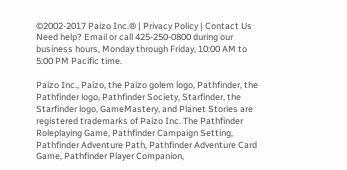©2002-2017 Paizo Inc.® | Privacy Policy | Contact Us
Need help? Email or call 425-250-0800 during our business hours, Monday through Friday, 10:00 AM to 5:00 PM Pacific time.

Paizo Inc., Paizo, the Paizo golem logo, Pathfinder, the Pathfinder logo, Pathfinder Society, Starfinder, the Starfinder logo, GameMastery, and Planet Stories are registered trademarks of Paizo Inc. The Pathfinder Roleplaying Game, Pathfinder Campaign Setting, Pathfinder Adventure Path, Pathfinder Adventure Card Game, Pathfinder Player Companion,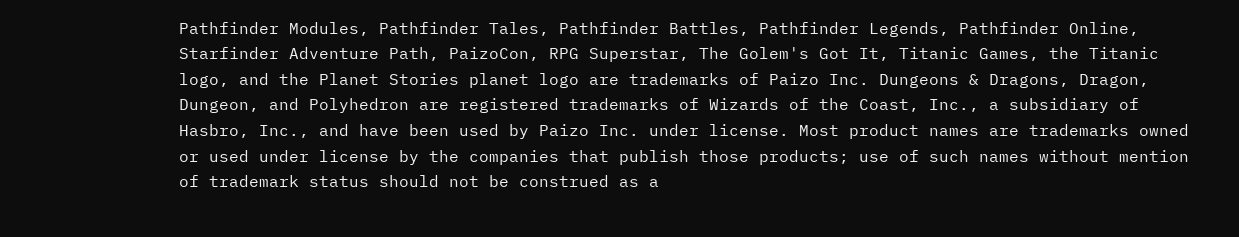Pathfinder Modules, Pathfinder Tales, Pathfinder Battles, Pathfinder Legends, Pathfinder Online, Starfinder Adventure Path, PaizoCon, RPG Superstar, The Golem's Got It, Titanic Games, the Titanic logo, and the Planet Stories planet logo are trademarks of Paizo Inc. Dungeons & Dragons, Dragon, Dungeon, and Polyhedron are registered trademarks of Wizards of the Coast, Inc., a subsidiary of Hasbro, Inc., and have been used by Paizo Inc. under license. Most product names are trademarks owned or used under license by the companies that publish those products; use of such names without mention of trademark status should not be construed as a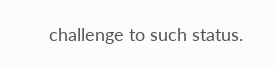challenge to such status.